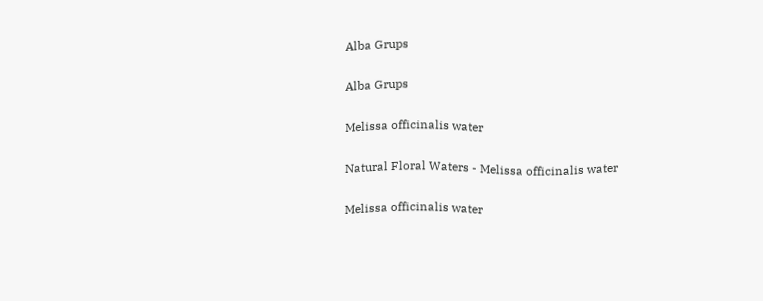Alba Grups

Alba Grups

Melissa officinalis water

Natural Floral Waters - Melissa officinalis water

Melissa officinalis water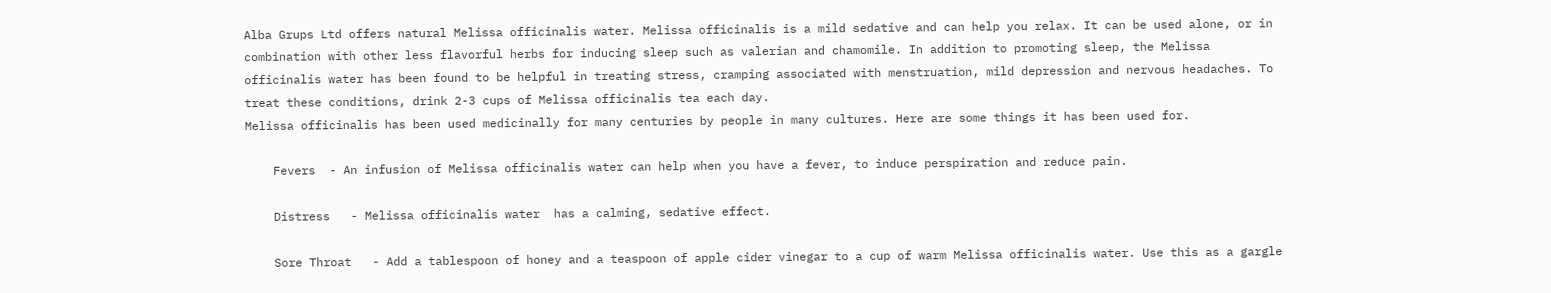Alba Grups Ltd offers natural Melissa officinalis water. Melissa officinalis is a mild sedative and can help you relax. It can be used alone, or in combination with other less flavorful herbs for inducing sleep such as valerian and chamomile. In addition to promoting sleep, the Melissa officinalis water has been found to be helpful in treating stress, cramping associated with menstruation, mild depression and nervous headaches. To treat these conditions, drink 2-3 cups of Melissa officinalis tea each day.
Melissa officinalis has been used medicinally for many centuries by people in many cultures. Here are some things it has been used for.

    Fevers  - An infusion of Melissa officinalis water can help when you have a fever, to induce perspiration and reduce pain.

    Distress   - Melissa officinalis water  has a calming, sedative effect.

    Sore Throat   - Add a tablespoon of honey and a teaspoon of apple cider vinegar to a cup of warm Melissa officinalis water. Use this as a gargle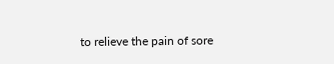to relieve the pain of sore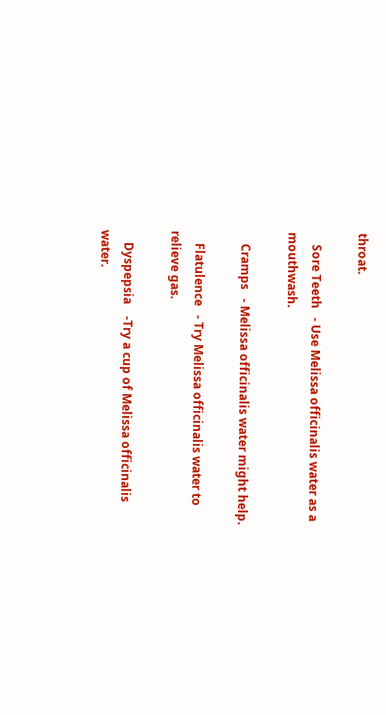throat.

    Sore Teeth   - Use Melissa officinalis water as a mouthwash.

    Cramps   - Melissa officinalis water might help.

    Flatulence   - Try Melissa officinalis water to relieve gas.

    Dyspepsia    -Try a cup of Melissa officinalis water.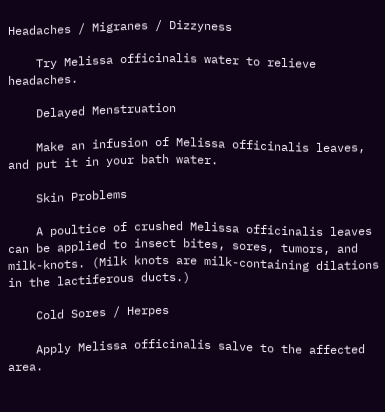Headaches / Migranes / Dizzyness

    Try Melissa officinalis water to relieve headaches.

    Delayed Menstruation

    Make an infusion of Melissa officinalis leaves, and put it in your bath water.

    Skin Problems

    A poultice of crushed Melissa officinalis leaves can be applied to insect bites, sores, tumors, and milk-knots. (Milk knots are milk-containing dilations in the lactiferous ducts.)

    Cold Sores / Herpes

    Apply Melissa officinalis salve to the affected area.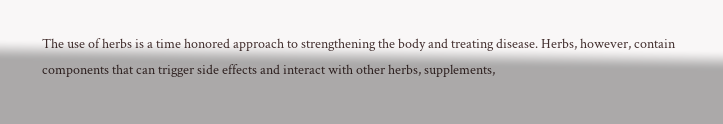The use of herbs is a time honored approach to strengthening the body and treating disease. Herbs, however, contain components that can trigger side effects and interact with other herbs, supplements,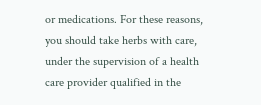or medications. For these reasons, you should take herbs with care, under the supervision of a health care provider qualified in the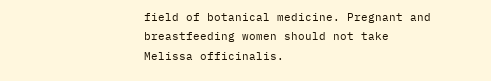field of botanical medicine. Pregnant and breastfeeding women should not take Melissa officinalis.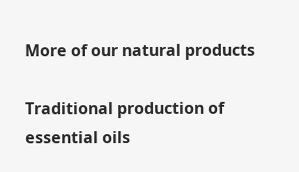More of our natural products

Traditional production of essential oils